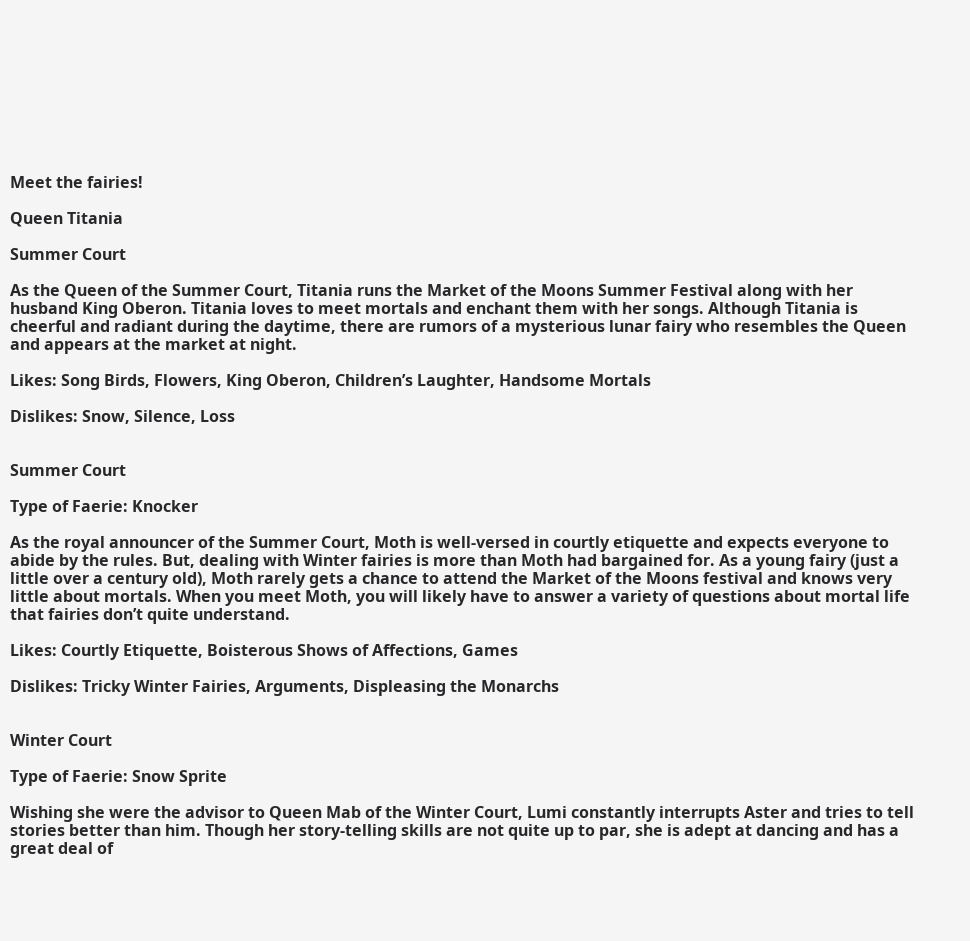Meet the fairies!

Queen Titania

Summer Court

As the Queen of the Summer Court, Titania runs the Market of the Moons Summer Festival along with her husband King Oberon. Titania loves to meet mortals and enchant them with her songs. Although Titania is cheerful and radiant during the daytime, there are rumors of a mysterious lunar fairy who resembles the Queen and appears at the market at night.

Likes: Song Birds, Flowers, King Oberon, Children’s Laughter, Handsome Mortals

Dislikes: Snow, Silence, Loss


Summer Court

Type of Faerie: Knocker

As the royal announcer of the Summer Court, Moth is well-versed in courtly etiquette and expects everyone to abide by the rules. But, dealing with Winter fairies is more than Moth had bargained for. As a young fairy (just a little over a century old), Moth rarely gets a chance to attend the Market of the Moons festival and knows very little about mortals. When you meet Moth, you will likely have to answer a variety of questions about mortal life that fairies don’t quite understand.

Likes: Courtly Etiquette, Boisterous Shows of Affections, Games

Dislikes: Tricky Winter Fairies, Arguments, Displeasing the Monarchs


Winter Court

Type of Faerie: Snow Sprite

Wishing she were the advisor to Queen Mab of the Winter Court, Lumi constantly interrupts Aster and tries to tell stories better than him. Though her story-telling skills are not quite up to par, she is adept at dancing and has a great deal of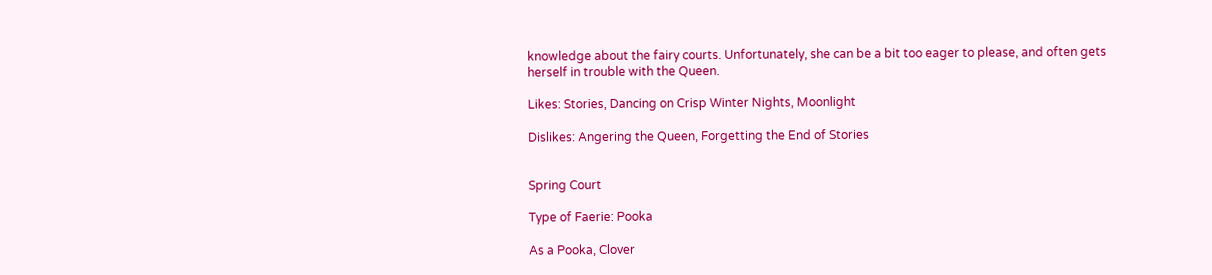knowledge about the fairy courts. Unfortunately, she can be a bit too eager to please, and often gets herself in trouble with the Queen.

Likes: Stories, Dancing on Crisp Winter Nights, Moonlight

Dislikes: Angering the Queen, Forgetting the End of Stories


Spring Court

Type of Faerie: Pooka

As a Pooka, Clover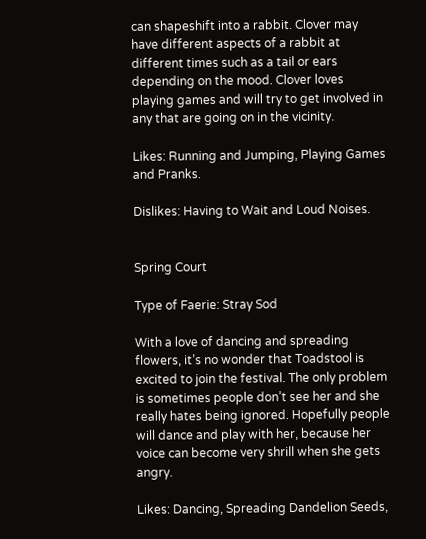can shapeshift into a rabbit. Clover may have different aspects of a rabbit at different times such as a tail or ears depending on the mood. Clover loves playing games and will try to get involved in any that are going on in the vicinity.

Likes: Running and Jumping, Playing Games and Pranks.

Dislikes: Having to Wait and Loud Noises.


Spring Court

Type of Faerie: Stray Sod

With a love of dancing and spreading flowers, it’s no wonder that Toadstool is excited to join the festival. The only problem is sometimes people don’t see her and she really hates being ignored. Hopefully people will dance and play with her, because her voice can become very shrill when she gets angry.

Likes: Dancing, Spreading Dandelion Seeds,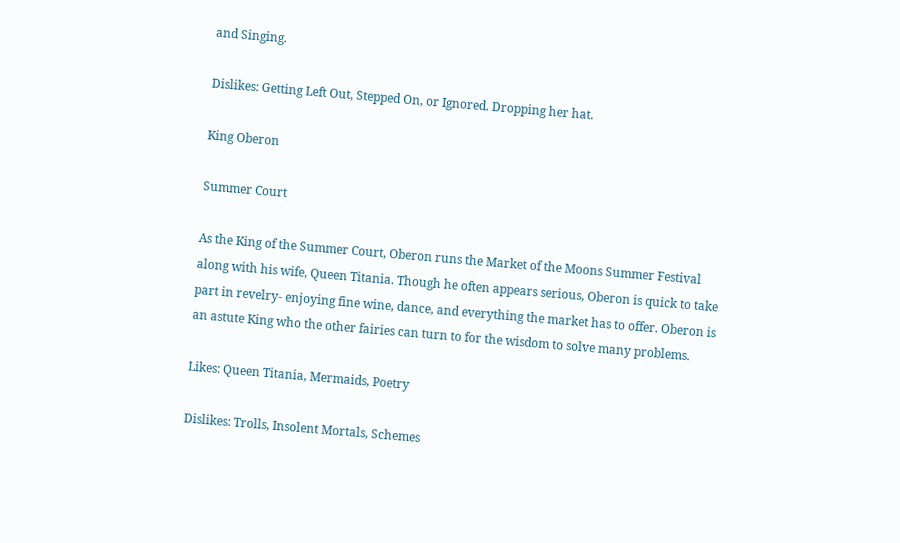and Singing.

Dislikes: Getting Left Out, Stepped On, or Ignored. Dropping her hat.

King Oberon

Summer Court

As the King of the Summer Court, Oberon runs the Market of the Moons Summer Festival along with his wife, Queen Titania. Though he often appears serious, Oberon is quick to take part in revelry- enjoying fine wine, dance, and everything the market has to offer. Oberon is an astute King who the other fairies can turn to for the wisdom to solve many problems.

Likes: Queen Titania, Mermaids, Poetry

Dislikes: Trolls, Insolent Mortals, Schemes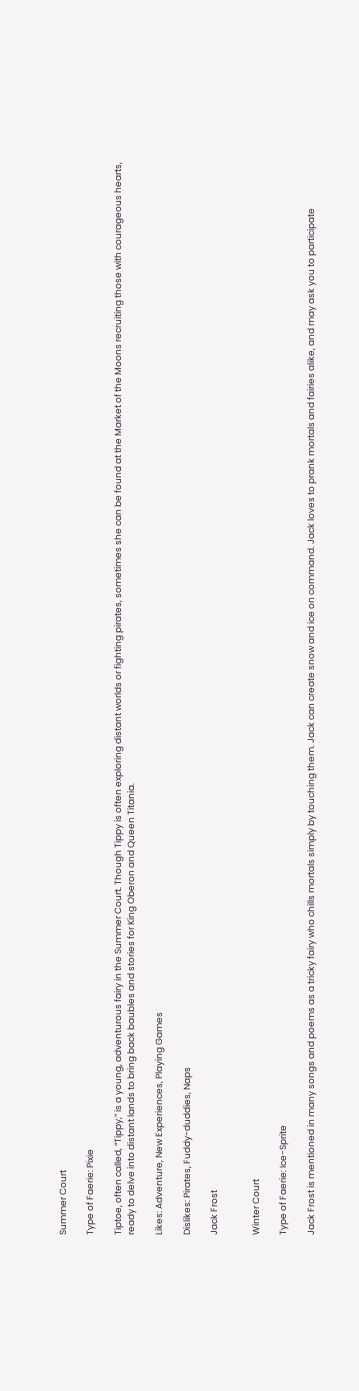Summer Court

Type of Faerie: Pixie

Tiptoe, often called, “Tippy,” is a young, adventurous fairy in the Summer Court. Though Tippy is often exploring distant worlds or fighting pirates, sometimes she can be found at the Market of the Moons recruiting those with courageous hearts, ready to delve into distant lands to bring back baubles and stories for King Oberon and Queen Titania.

Likes: Adventure, New Experiences, Playing Games

Dislikes: Pirates, Fuddy-duddies, Naps

Jack Frost


Winter Court

Type of Faerie: Ice-Sprite

Jack Frost is mentioned in many songs and poems as a tricky fairy who chills mortals simply by touching them. Jack can create snow and ice on command. Jack loves to prank mortals and fairies alike, and may ask you to participate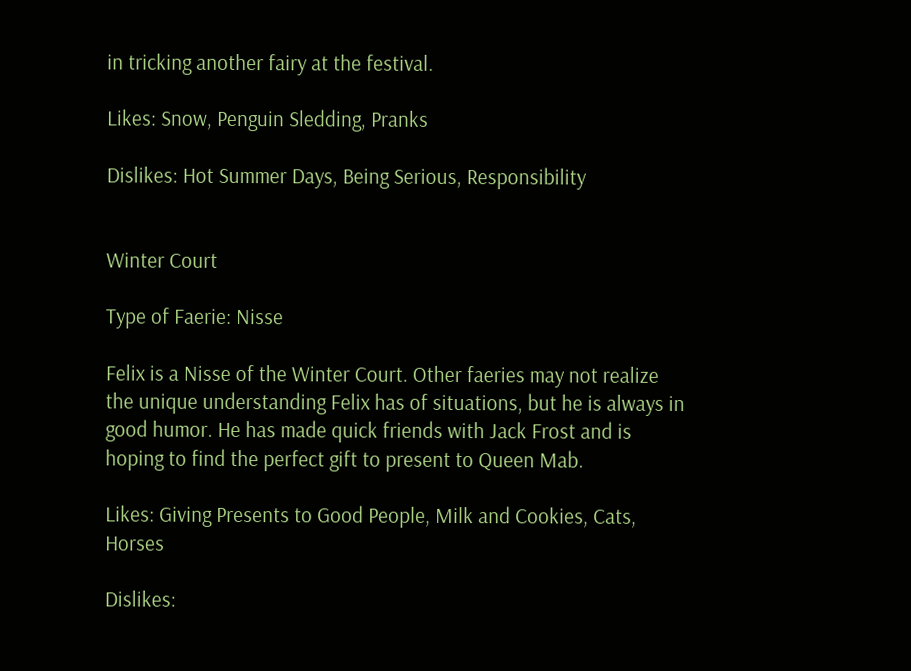in tricking another fairy at the festival.

Likes: Snow, Penguin Sledding, Pranks

Dislikes: Hot Summer Days, Being Serious, Responsibility


Winter Court

Type of Faerie: Nisse

Felix is a Nisse of the Winter Court. Other faeries may not realize the unique understanding Felix has of situations, but he is always in good humor. He has made quick friends with Jack Frost and is hoping to find the perfect gift to present to Queen Mab.

Likes: Giving Presents to Good People, Milk and Cookies, Cats, Horses

Dislikes: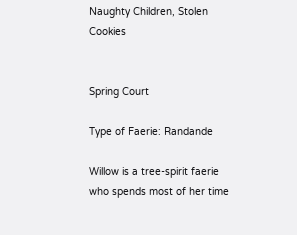Naughty Children, Stolen Cookies


Spring Court

Type of Faerie: Randande

Willow is a tree-spirit faerie who spends most of her time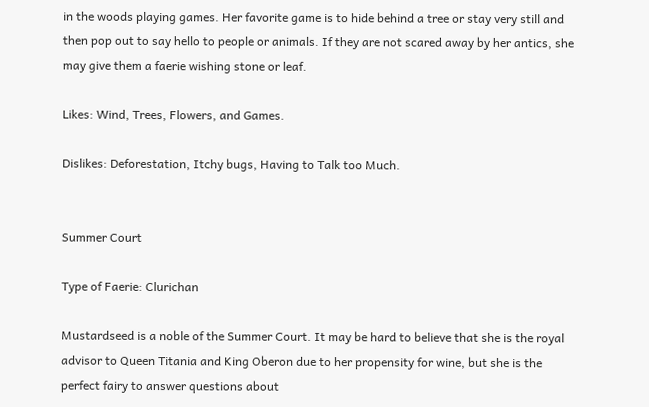in the woods playing games. Her favorite game is to hide behind a tree or stay very still and then pop out to say hello to people or animals. If they are not scared away by her antics, she may give them a faerie wishing stone or leaf.

Likes: Wind, Trees, Flowers, and Games.

Dislikes: Deforestation, Itchy bugs, Having to Talk too Much.


Summer Court

Type of Faerie: Clurichan

Mustardseed is a noble of the Summer Court. It may be hard to believe that she is the royal advisor to Queen Titania and King Oberon due to her propensity for wine, but she is the perfect fairy to answer questions about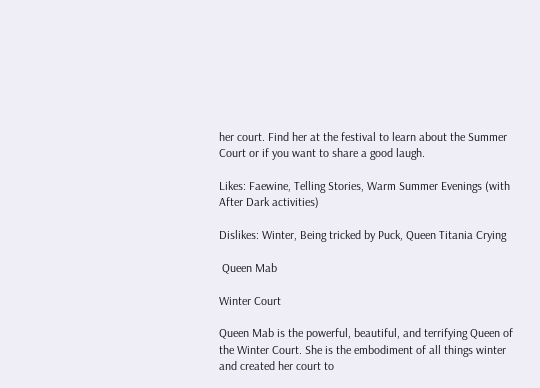her court. Find her at the festival to learn about the Summer Court or if you want to share a good laugh.

Likes: Faewine, Telling Stories, Warm Summer Evenings (with After Dark activities)

Dislikes: Winter, Being tricked by Puck, Queen Titania Crying

 Queen Mab

Winter Court

Queen Mab is the powerful, beautiful, and terrifying Queen of the Winter Court. She is the embodiment of all things winter and created her court to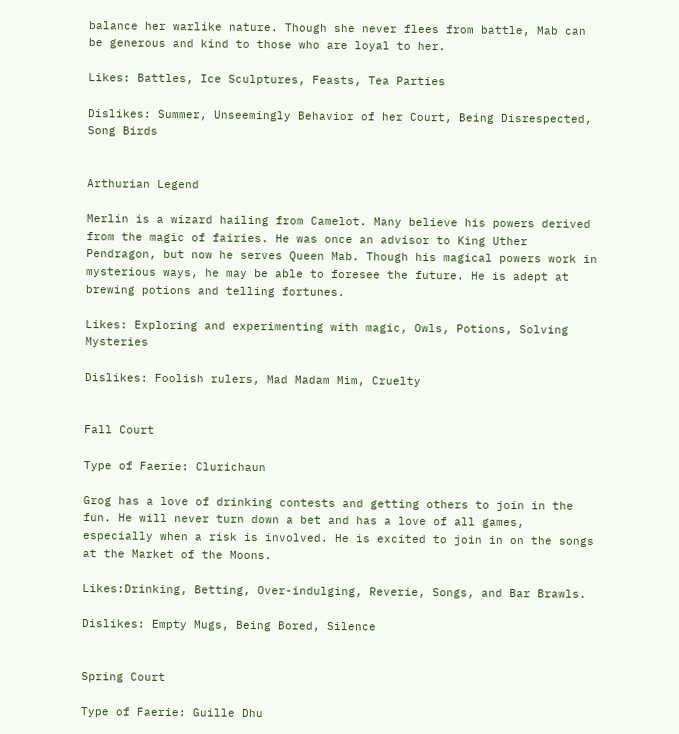balance her warlike nature. Though she never flees from battle, Mab can be generous and kind to those who are loyal to her.

Likes: Battles, Ice Sculptures, Feasts, Tea Parties

Dislikes: Summer, Unseemingly Behavior of her Court, Being Disrespected, Song Birds


Arthurian Legend

Merlin is a wizard hailing from Camelot. Many believe his powers derived from the magic of fairies. He was once an advisor to King Uther Pendragon, but now he serves Queen Mab. Though his magical powers work in mysterious ways, he may be able to foresee the future. He is adept at brewing potions and telling fortunes.

Likes: Exploring and experimenting with magic, Owls, Potions, Solving Mysteries

Dislikes: Foolish rulers, Mad Madam Mim, Cruelty


Fall Court

Type of Faerie: Clurichaun

Grog has a love of drinking contests and getting others to join in the fun. He will never turn down a bet and has a love of all games, especially when a risk is involved. He is excited to join in on the songs at the Market of the Moons.

Likes:Drinking, Betting, Over-indulging, Reverie, Songs, and Bar Brawls.

Dislikes: Empty Mugs, Being Bored, Silence


Spring Court

Type of Faerie: Guille Dhu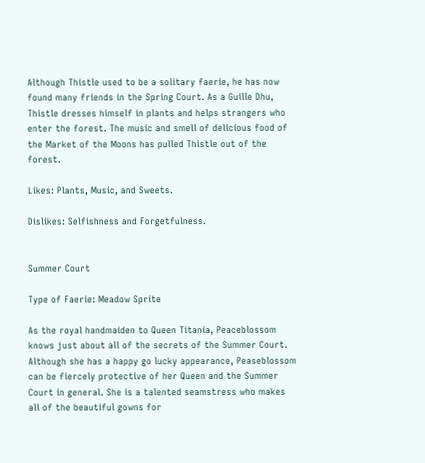Although Thistle used to be a solitary faerie, he has now found many friends in the Spring Court. As a Guille Dhu, Thistle dresses himself in plants and helps strangers who enter the forest. The music and smell of delicious food of the Market of the Moons has pulled Thistle out of the forest.

Likes: Plants, Music, and Sweets.

Dislikes: Selfishness and Forgetfulness.


Summer Court

Type of Faerie: Meadow Sprite

As the royal handmaiden to Queen Titania, Peaceblossom knows just about all of the secrets of the Summer Court. Although she has a happy go lucky appearance, Peaseblossom can be fiercely protective of her Queen and the Summer Court in general. She is a talented seamstress who makes all of the beautiful gowns for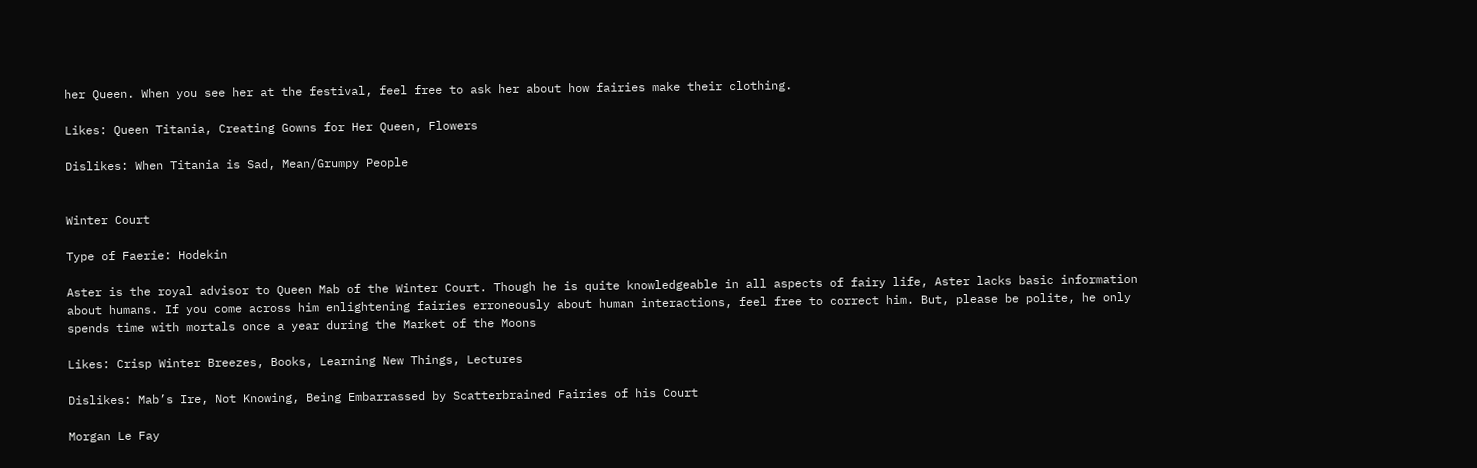her Queen. When you see her at the festival, feel free to ask her about how fairies make their clothing.

Likes: Queen Titania, Creating Gowns for Her Queen, Flowers

Dislikes: When Titania is Sad, Mean/Grumpy People


Winter Court

Type of Faerie: Hodekin

Aster is the royal advisor to Queen Mab of the Winter Court. Though he is quite knowledgeable in all aspects of fairy life, Aster lacks basic information about humans. If you come across him enlightening fairies erroneously about human interactions, feel free to correct him. But, please be polite, he only spends time with mortals once a year during the Market of the Moons

Likes: Crisp Winter Breezes, Books, Learning New Things, Lectures

Dislikes: Mab’s Ire, Not Knowing, Being Embarrassed by Scatterbrained Fairies of his Court

Morgan Le Fay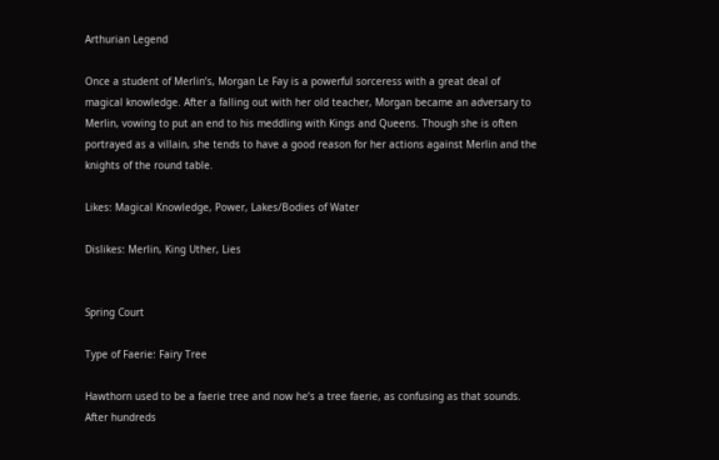Arthurian Legend

Once a student of Merlin’s, Morgan Le Fay is a powerful sorceress with a great deal of magical knowledge. After a falling out with her old teacher, Morgan became an adversary to Merlin, vowing to put an end to his meddling with Kings and Queens. Though she is often portrayed as a villain, she tends to have a good reason for her actions against Merlin and the knights of the round table.

Likes: Magical Knowledge, Power, Lakes/Bodies of Water

Dislikes: Merlin, King Uther, Lies


Spring Court

Type of Faerie: Fairy Tree

Hawthorn used to be a faerie tree and now he’s a tree faerie, as confusing as that sounds. After hundreds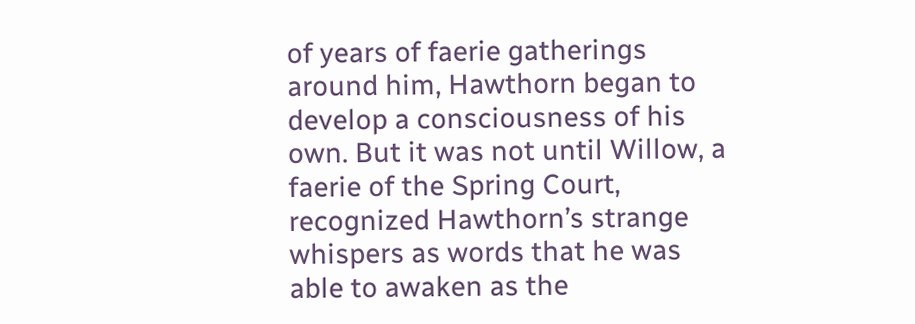of years of faerie gatherings around him, Hawthorn began to develop a consciousness of his own. But it was not until Willow, a faerie of the Spring Court, recognized Hawthorn’s strange whispers as words that he was able to awaken as the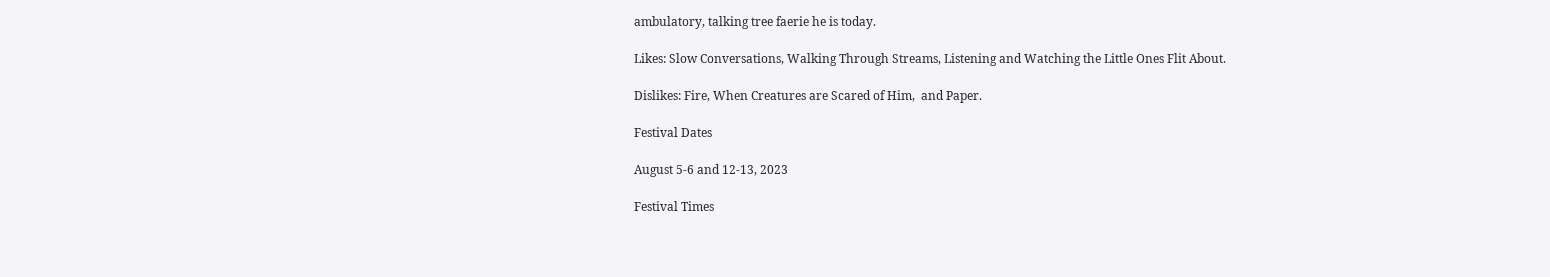ambulatory, talking tree faerie he is today.

Likes: Slow Conversations, Walking Through Streams, Listening and Watching the Little Ones Flit About.

Dislikes: Fire, When Creatures are Scared of Him,  and Paper.

Festival Dates

August 5-6 and 12-13, 2023

Festival Times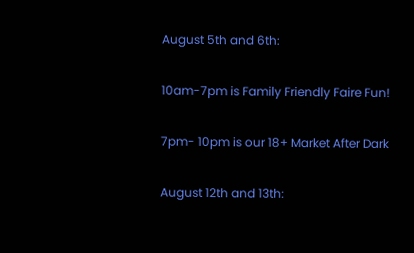August 5th and 6th:

10am-7pm is Family Friendly Faire Fun!

7pm- 10pm is our 18+ Market After Dark

August 12th and 13th: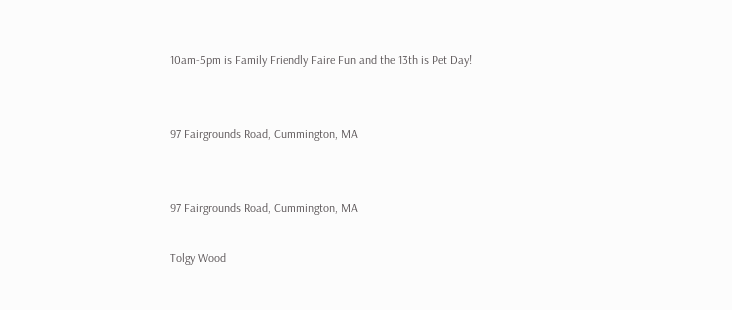10am-5pm is Family Friendly Faire Fun and the 13th is Pet Day!


97 Fairgrounds Road, Cummington, MA


97 Fairgrounds Road, Cummington, MA

Tolgy Wood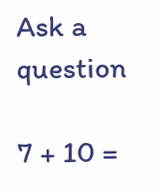Ask a question

7 + 10 =